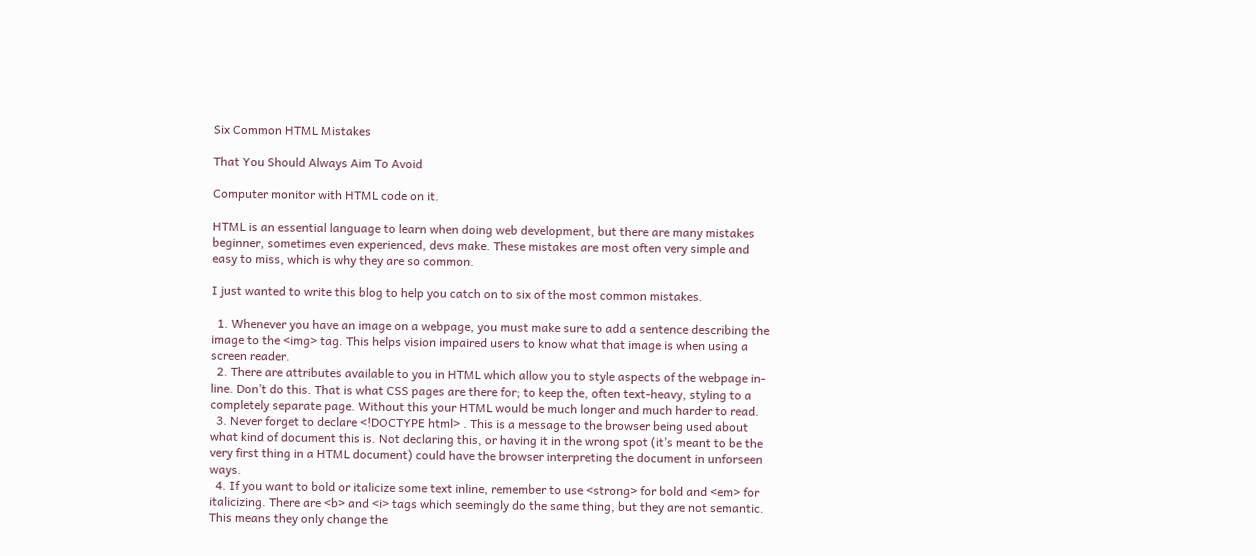Six Common HTML Mistakes

That You Should Always Aim To Avoid

Computer monitor with HTML code on it.

HTML is an essential language to learn when doing web development, but there are many mistakes beginner, sometimes even experienced, devs make. These mistakes are most often very simple and easy to miss, which is why they are so common.

I just wanted to write this blog to help you catch on to six of the most common mistakes.

  1. Whenever you have an image on a webpage, you must make sure to add a sentence describing the image to the <img> tag. This helps vision impaired users to know what that image is when using a screen reader.
  2. There are attributes available to you in HTML which allow you to style aspects of the webpage in-line. Don’t do this. That is what CSS pages are there for; to keep the, often text-heavy, styling to a completely separate page. Without this your HTML would be much longer and much harder to read.
  3. Never forget to declare <!DOCTYPE html> . This is a message to the browser being used about what kind of document this is. Not declaring this, or having it in the wrong spot (it’s meant to be the very first thing in a HTML document) could have the browser interpreting the document in unforseen ways.
  4. If you want to bold or italicize some text inline, remember to use <strong> for bold and <em> for italicizing. There are <b> and <i> tags which seemingly do the same thing, but they are not semantic. This means they only change the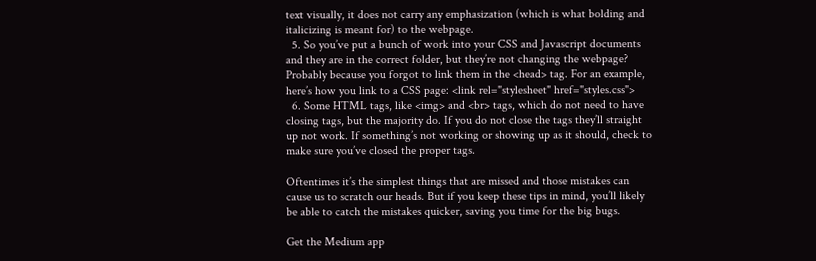text visually, it does not carry any emphasization (which is what bolding and italicizing is meant for) to the webpage.
  5. So you’ve put a bunch of work into your CSS and Javascript documents and they are in the correct folder, but they’re not changing the webpage? Probably because you forgot to link them in the <head> tag. For an example, here’s how you link to a CSS page: <link rel="stylesheet" href="styles.css">
  6. Some HTML tags, like <img> and <br> tags, which do not need to have closing tags, but the majority do. If you do not close the tags they’ll straight up not work. If something’s not working or showing up as it should, check to make sure you’ve closed the proper tags.

Oftentimes it’s the simplest things that are missed and those mistakes can cause us to scratch our heads. But if you keep these tips in mind, you’ll likely be able to catch the mistakes quicker, saving you time for the big bugs.

Get the Medium app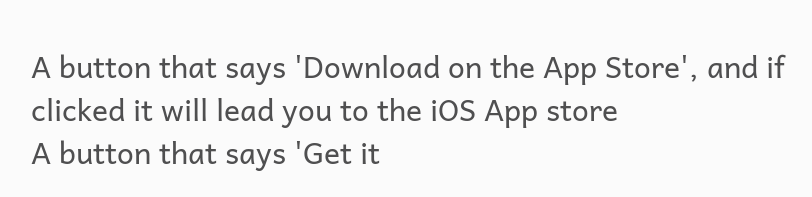A button that says 'Download on the App Store', and if clicked it will lead you to the iOS App store
A button that says 'Get it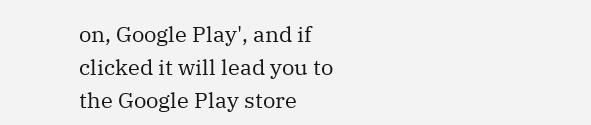on, Google Play', and if clicked it will lead you to the Google Play store